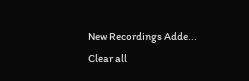New Recordings Adde...
Clear all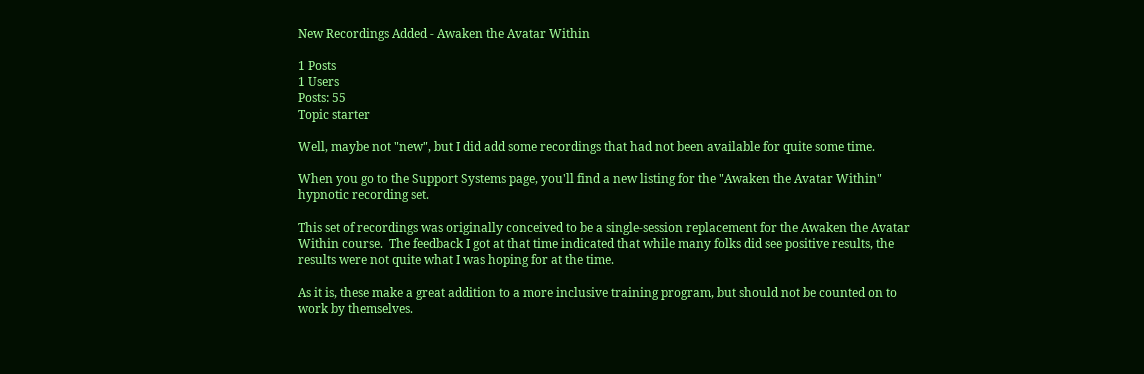New Recordings Added - Awaken the Avatar Within

1 Posts
1 Users
Posts: 55
Topic starter

Well, maybe not "new", but I did add some recordings that had not been available for quite some time.

When you go to the Support Systems page, you'll find a new listing for the "Awaken the Avatar Within" hypnotic recording set.

This set of recordings was originally conceived to be a single-session replacement for the Awaken the Avatar Within course.  The feedback I got at that time indicated that while many folks did see positive results, the results were not quite what I was hoping for at the time.

As it is, these make a great addition to a more inclusive training program, but should not be counted on to work by themselves.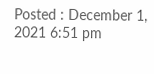Posted : December 1, 2021 6:51 pm